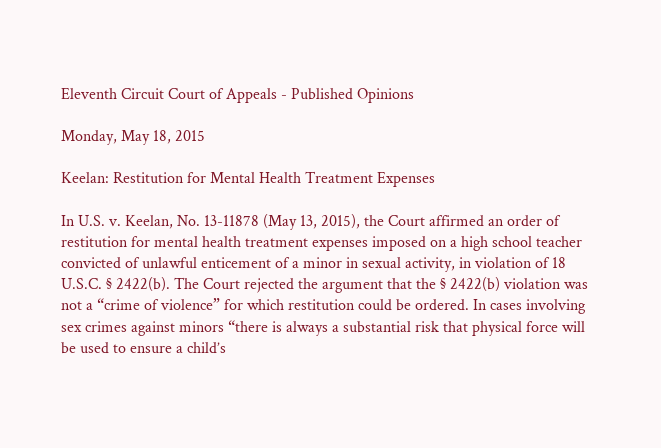Eleventh Circuit Court of Appeals - Published Opinions

Monday, May 18, 2015

Keelan: Restitution for Mental Health Treatment Expenses

In U.S. v. Keelan, No. 13-11878 (May 13, 2015), the Court affirmed an order of restitution for mental health treatment expenses imposed on a high school teacher convicted of unlawful enticement of a minor in sexual activity, in violation of 18 U.S.C. § 2422(b). The Court rejected the argument that the § 2422(b) violation was not a “crime of violence” for which restitution could be ordered. In cases involving sex crimes against minors “there is always a substantial risk that physical force will be used to ensure a child’s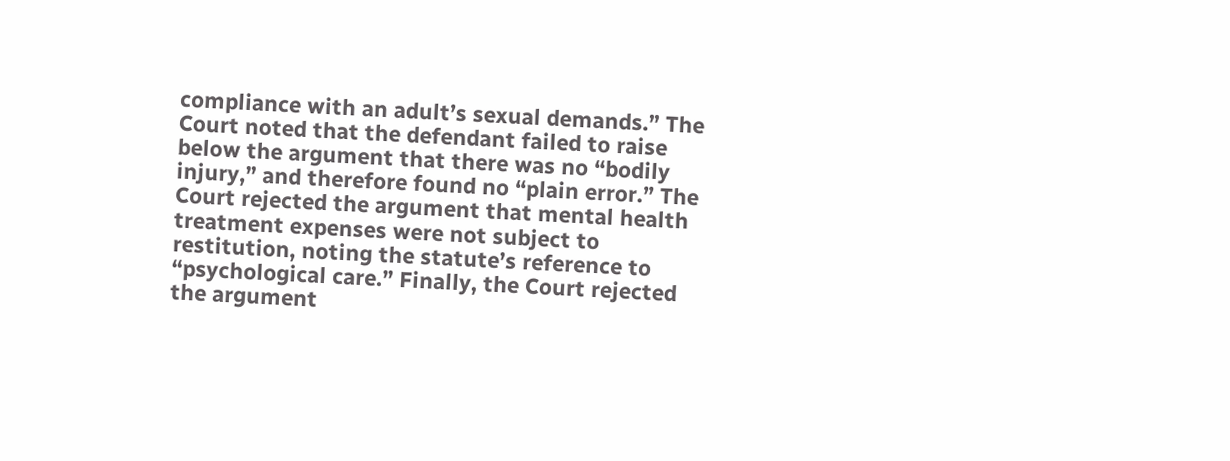compliance with an adult’s sexual demands.” The Court noted that the defendant failed to raise below the argument that there was no “bodily injury,” and therefore found no “plain error.” The Court rejected the argument that mental health treatment expenses were not subject to restitution, noting the statute’s reference to “psychological care.” Finally, the Court rejected the argument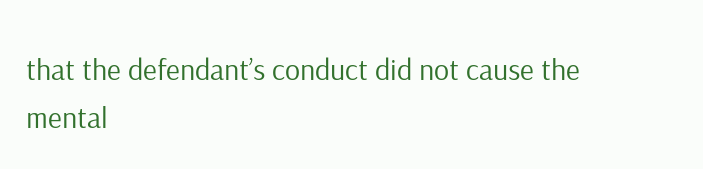that the defendant’s conduct did not cause the mental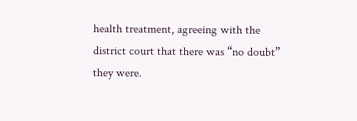health treatment, agreeing with the district court that there was “no doubt” they were.